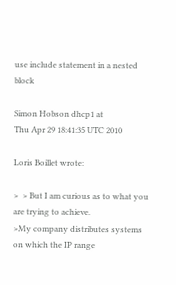use include statement in a nested block

Simon Hobson dhcp1 at
Thu Apr 29 18:41:35 UTC 2010

Loris Boillet wrote:

>  > But I am curious as to what you are trying to achieve.
>My company distributes systems on which the IP range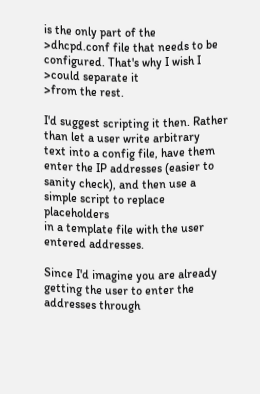is the only part of the
>dhcpd.conf file that needs to be configured. That's why I wish I
>could separate it
>from the rest.

I'd suggest scripting it then. Rather than let a user write arbitrary
text into a config file, have them enter the IP addresses (easier to
sanity check), and then use a simple script to replace placeholders
in a template file with the user entered addresses.

Since I'd imagine you are already getting the user to enter the
addresses through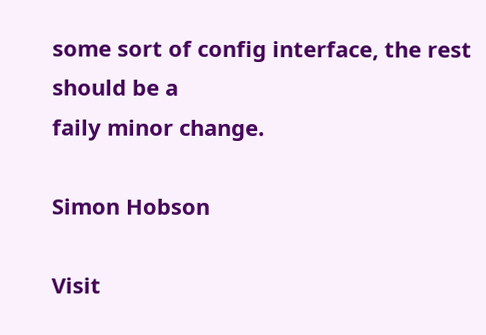some sort of config interface, the rest should be a
faily minor change.

Simon Hobson

Visit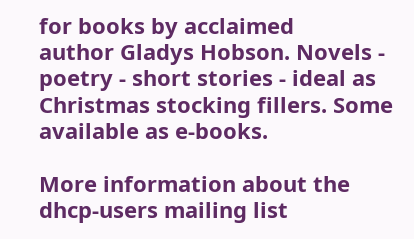for books by acclaimed
author Gladys Hobson. Novels - poetry - short stories - ideal as
Christmas stocking fillers. Some available as e-books.

More information about the dhcp-users mailing list